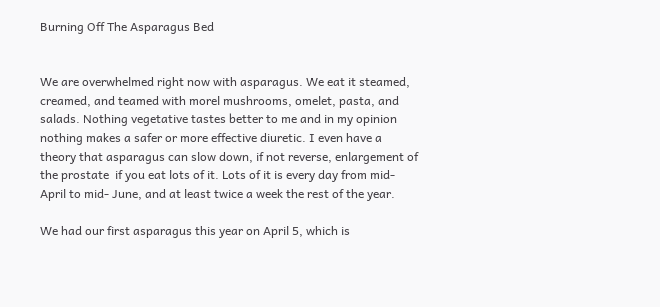Burning Off The Asparagus Bed


We are overwhelmed right now with asparagus. We eat it steamed, creamed, and teamed with morel mushrooms, omelet, pasta, and salads. Nothing vegetative tastes better to me and in my opinion nothing makes a safer or more effective diuretic. I even have a theory that asparagus can slow down, if not reverse, enlargement of the prostate  if you eat lots of it. Lots of it is every day from mid- April to mid- June, and at least twice a week the rest of the year.

We had our first asparagus this year on April 5, which is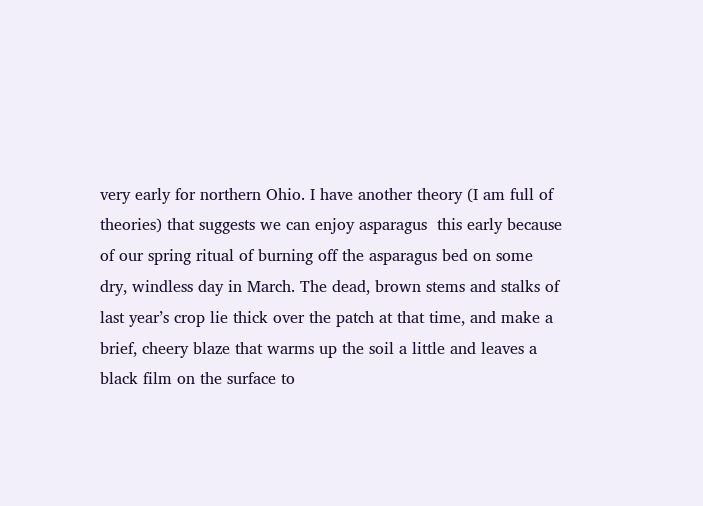very early for northern Ohio. I have another theory (I am full of theories) that suggests we can enjoy asparagus  this early because of our spring ritual of burning off the asparagus bed on some dry, windless day in March. The dead, brown stems and stalks of last year’s crop lie thick over the patch at that time, and make a brief, cheery blaze that warms up the soil a little and leaves a black film on the surface to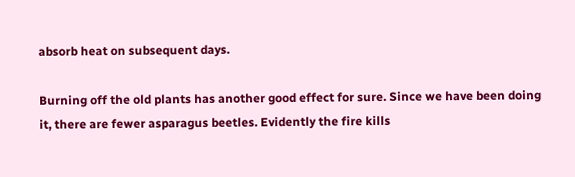absorb heat on subsequent days.

Burning off the old plants has another good effect for sure. Since we have been doing it, there are fewer asparagus beetles. Evidently the fire kills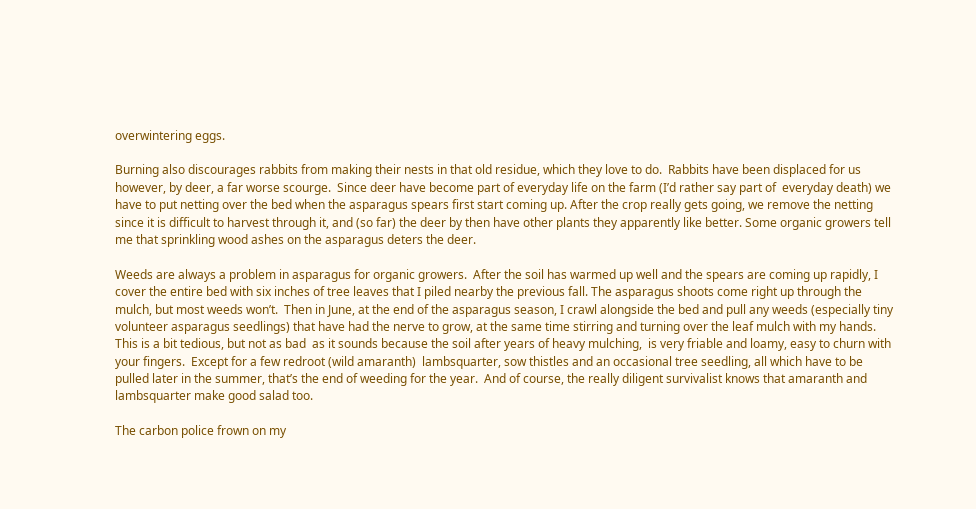overwintering eggs.

Burning also discourages rabbits from making their nests in that old residue, which they love to do.  Rabbits have been displaced for us however, by deer, a far worse scourge.  Since deer have become part of everyday life on the farm (I’d rather say part of  everyday death) we have to put netting over the bed when the asparagus spears first start coming up. After the crop really gets going, we remove the netting since it is difficult to harvest through it, and (so far) the deer by then have other plants they apparently like better. Some organic growers tell me that sprinkling wood ashes on the asparagus deters the deer.

Weeds are always a problem in asparagus for organic growers.  After the soil has warmed up well and the spears are coming up rapidly, I cover the entire bed with six inches of tree leaves that I piled nearby the previous fall. The asparagus shoots come right up through the mulch, but most weeds won’t.  Then in June, at the end of the asparagus season, I crawl alongside the bed and pull any weeds (especially tiny volunteer asparagus seedlings) that have had the nerve to grow, at the same time stirring and turning over the leaf mulch with my hands. This is a bit tedious, but not as bad  as it sounds because the soil after years of heavy mulching,  is very friable and loamy, easy to churn with your fingers.  Except for a few redroot (wild amaranth)  lambsquarter, sow thistles and an occasional tree seedling, all which have to be pulled later in the summer, that’s the end of weeding for the year.  And of course, the really diligent survivalist knows that amaranth and lambsquarter make good salad too.

The carbon police frown on my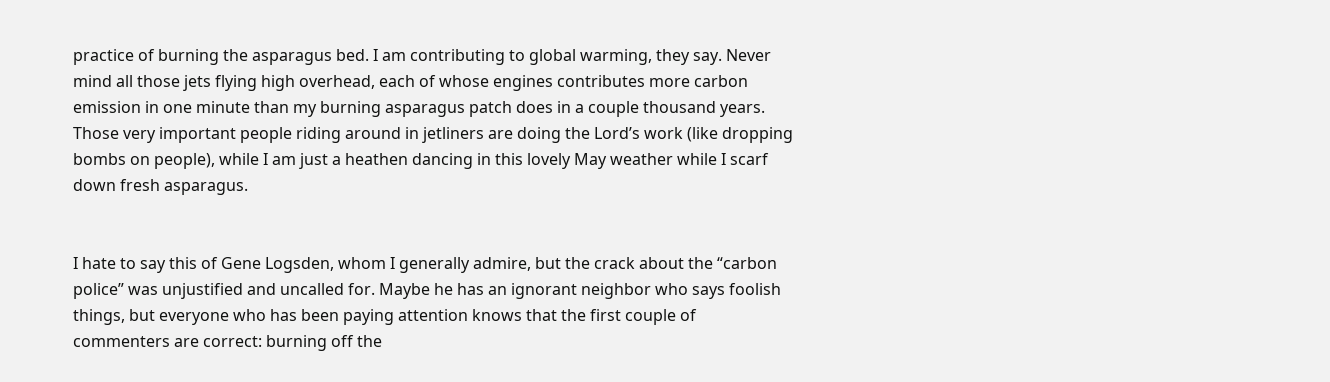practice of burning the asparagus bed. I am contributing to global warming, they say. Never mind all those jets flying high overhead, each of whose engines contributes more carbon emission in one minute than my burning asparagus patch does in a couple thousand years. Those very important people riding around in jetliners are doing the Lord’s work (like dropping bombs on people), while I am just a heathen dancing in this lovely May weather while I scarf down fresh asparagus.


I hate to say this of Gene Logsden, whom I generally admire, but the crack about the “carbon police” was unjustified and uncalled for. Maybe he has an ignorant neighbor who says foolish things, but everyone who has been paying attention knows that the first couple of commenters are correct: burning off the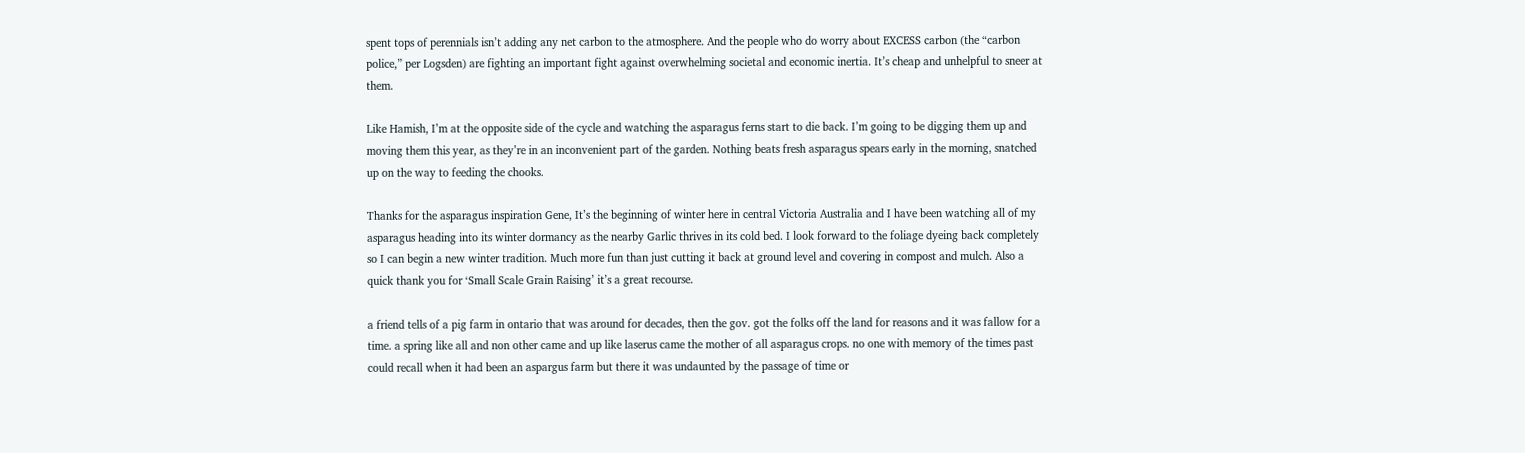spent tops of perennials isn’t adding any net carbon to the atmosphere. And the people who do worry about EXCESS carbon (the “carbon police,” per Logsden) are fighting an important fight against overwhelming societal and economic inertia. It’s cheap and unhelpful to sneer at them.

Like Hamish, I’m at the opposite side of the cycle and watching the asparagus ferns start to die back. I’m going to be digging them up and moving them this year, as they’re in an inconvenient part of the garden. Nothing beats fresh asparagus spears early in the morning, snatched up on the way to feeding the chooks.

Thanks for the asparagus inspiration Gene, It’s the beginning of winter here in central Victoria Australia and I have been watching all of my asparagus heading into its winter dormancy as the nearby Garlic thrives in its cold bed. I look forward to the foliage dyeing back completely so I can begin a new winter tradition. Much more fun than just cutting it back at ground level and covering in compost and mulch. Also a quick thank you for ‘Small Scale Grain Raising’ it’s a great recourse.

a friend tells of a pig farm in ontario that was around for decades, then the gov. got the folks off the land for reasons and it was fallow for a time. a spring like all and non other came and up like laserus came the mother of all asparagus crops. no one with memory of the times past could recall when it had been an aspargus farm but there it was undaunted by the passage of time or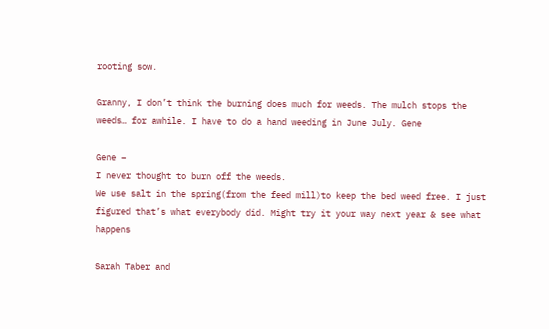rooting sow.

Granny, I don’t think the burning does much for weeds. The mulch stops the weeds… for awhile. I have to do a hand weeding in June July. Gene

Gene –
I never thought to burn off the weeds.
We use salt in the spring(from the feed mill)to keep the bed weed free. I just figured that’s what everybody did. Might try it your way next year & see what happens

Sarah Taber and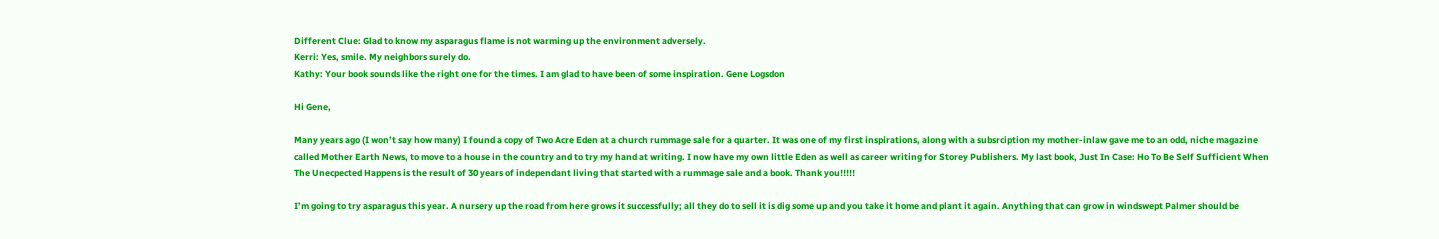Different Clue: Glad to know my asparagus flame is not warming up the environment adversely.
Kerri: Yes, smile. My neighbors surely do.
Kathy: Your book sounds like the right one for the times. I am glad to have been of some inspiration. Gene Logsdon

Hi Gene,

Many years ago (I won’t say how many) I found a copy of Two Acre Eden at a church rummage sale for a quarter. It was one of my first inspirations, along with a subsrciption my mother-inlaw gave me to an odd, niche magazine called Mother Earth News, to move to a house in the country and to try my hand at writing. I now have my own little Eden as well as career writing for Storey Publishers. My last book, Just In Case: Ho To Be Self Sufficient When The Unecpected Happens is the result of 30 years of independant living that started with a rummage sale and a book. Thank you!!!!!

I’m going to try asparagus this year. A nursery up the road from here grows it successfully; all they do to sell it is dig some up and you take it home and plant it again. Anything that can grow in windswept Palmer should be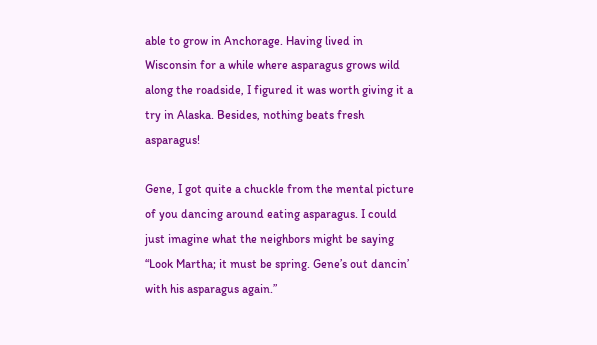able to grow in Anchorage. Having lived in Wisconsin for a while where asparagus grows wild along the roadside, I figured it was worth giving it a try in Alaska. Besides, nothing beats fresh asparagus!

Gene, I got quite a chuckle from the mental picture of you dancing around eating asparagus. I could just imagine what the neighbors might be saying “Look Martha; it must be spring. Gene’s out dancin’ with his asparagus again.”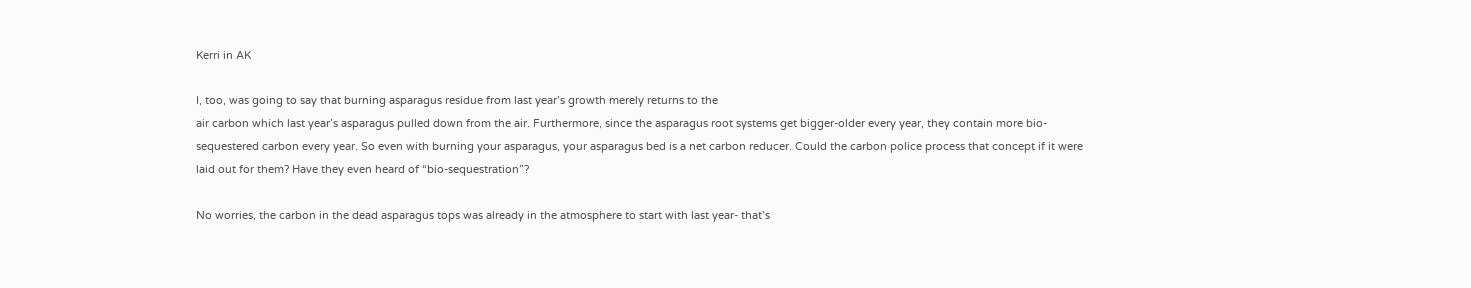Kerri in AK

I, too, was going to say that burning asparagus residue from last year’s growth merely returns to the
air carbon which last year’s asparagus pulled down from the air. Furthermore, since the asparagus root systems get bigger-older every year, they contain more bio-sequestered carbon every year. So even with burning your asparagus, your asparagus bed is a net carbon reducer. Could the carbon police process that concept if it were laid out for them? Have they even heard of “bio-sequestration”?

No worries, the carbon in the dead asparagus tops was already in the atmosphere to start with last year- that’s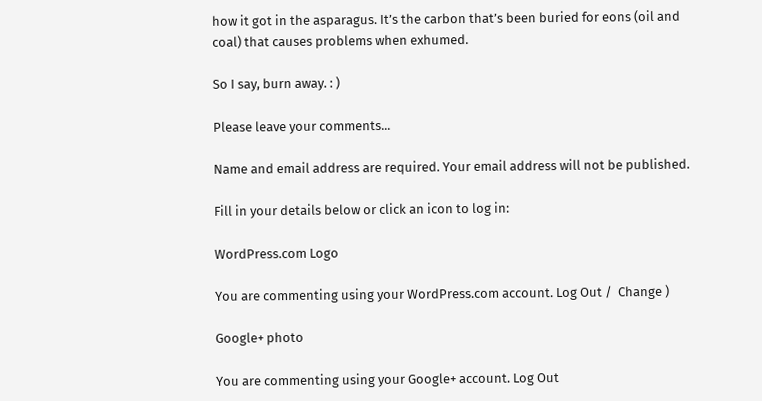how it got in the asparagus. It’s the carbon that’s been buried for eons (oil and coal) that causes problems when exhumed.

So I say, burn away. : )

Please leave your comments...

Name and email address are required. Your email address will not be published.

Fill in your details below or click an icon to log in:

WordPress.com Logo

You are commenting using your WordPress.com account. Log Out /  Change )

Google+ photo

You are commenting using your Google+ account. Log Out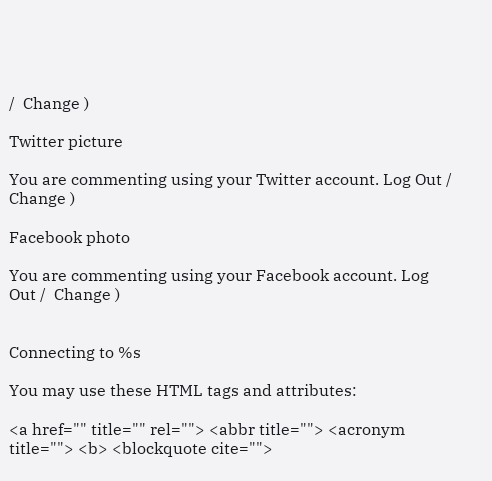/  Change )

Twitter picture

You are commenting using your Twitter account. Log Out /  Change )

Facebook photo

You are commenting using your Facebook account. Log Out /  Change )


Connecting to %s

You may use these HTML tags and attributes:

<a href="" title="" rel=""> <abbr title=""> <acronym title=""> <b> <blockquote cite="">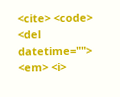<cite> <code> <del datetime=""> <em> <i>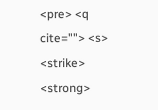<pre> <q cite=""> <s> <strike> <strong>